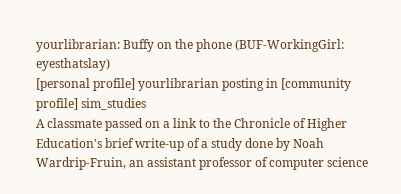yourlibrarian: Buffy on the phone (BUF-WorkingGirl: eyesthatslay)
[personal profile] yourlibrarian posting in [community profile] sim_studies
A classmate passed on a link to the Chronicle of Higher Education's brief write-up of a study done by Noah Wardrip-Fruin, an assistant professor of computer science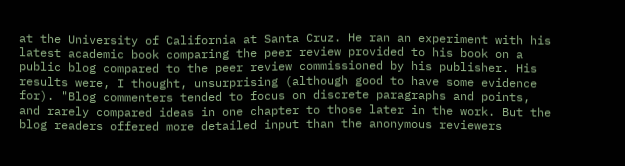at the University of California at Santa Cruz. He ran an experiment with his latest academic book comparing the peer review provided to his book on a public blog compared to the peer review commissioned by his publisher. His results were, I thought, unsurprising (although good to have some evidence for). "Blog commenters tended to focus on discrete paragraphs and points, and rarely compared ideas in one chapter to those later in the work. But the blog readers offered more detailed input than the anonymous reviewers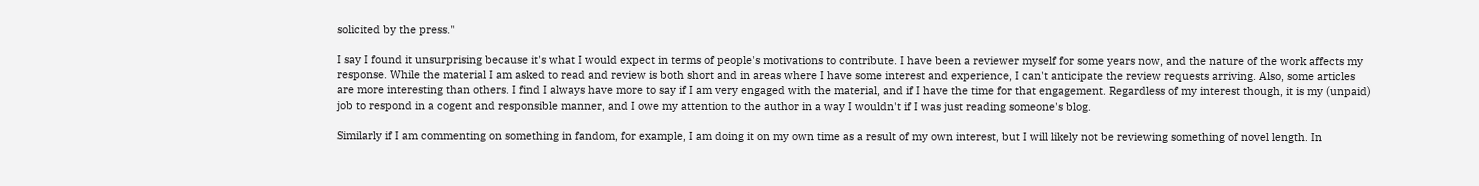solicited by the press."

I say I found it unsurprising because it's what I would expect in terms of people's motivations to contribute. I have been a reviewer myself for some years now, and the nature of the work affects my response. While the material I am asked to read and review is both short and in areas where I have some interest and experience, I can't anticipate the review requests arriving. Also, some articles are more interesting than others. I find I always have more to say if I am very engaged with the material, and if I have the time for that engagement. Regardless of my interest though, it is my (unpaid) job to respond in a cogent and responsible manner, and I owe my attention to the author in a way I wouldn't if I was just reading someone's blog.

Similarly if I am commenting on something in fandom, for example, I am doing it on my own time as a result of my own interest, but I will likely not be reviewing something of novel length. In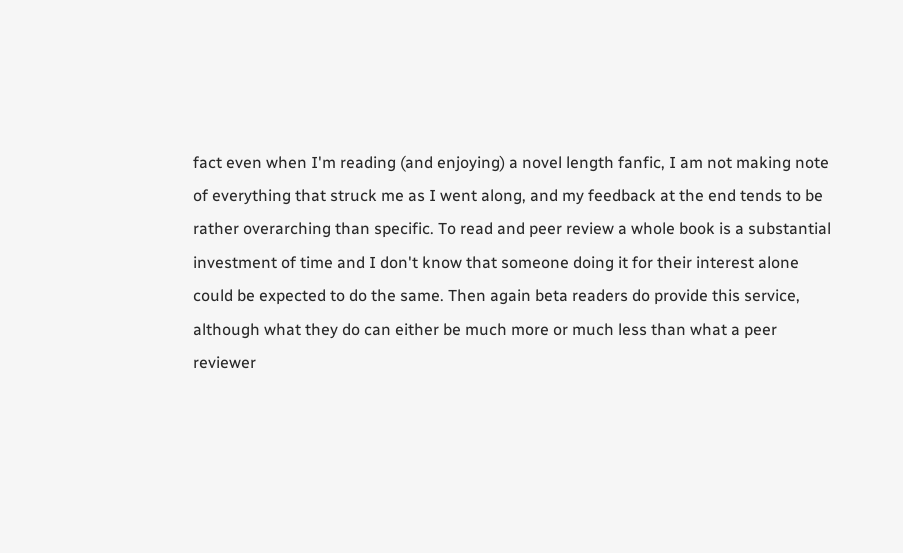fact even when I'm reading (and enjoying) a novel length fanfic, I am not making note of everything that struck me as I went along, and my feedback at the end tends to be rather overarching than specific. To read and peer review a whole book is a substantial investment of time and I don't know that someone doing it for their interest alone could be expected to do the same. Then again beta readers do provide this service, although what they do can either be much more or much less than what a peer reviewer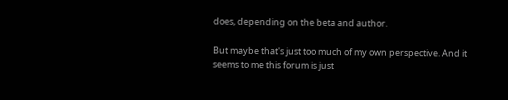does, depending on the beta and author.

But maybe that's just too much of my own perspective. And it seems to me this forum is just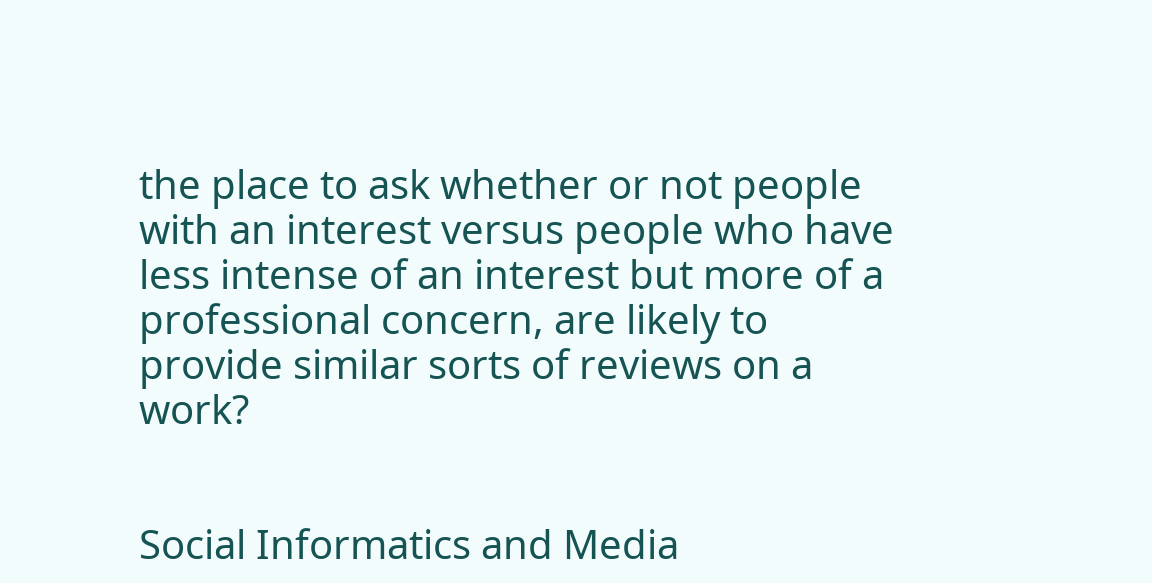the place to ask whether or not people with an interest versus people who have less intense of an interest but more of a professional concern, are likely to provide similar sorts of reviews on a work?


Social Informatics and Media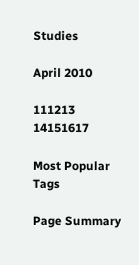Studies

April 2010

111213 14151617

Most Popular Tags

Page Summary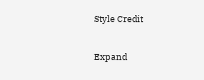Style Credit

Expand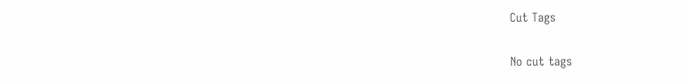Cut Tags

No cut tags